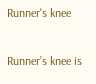Runner's knee

Runner’s knee is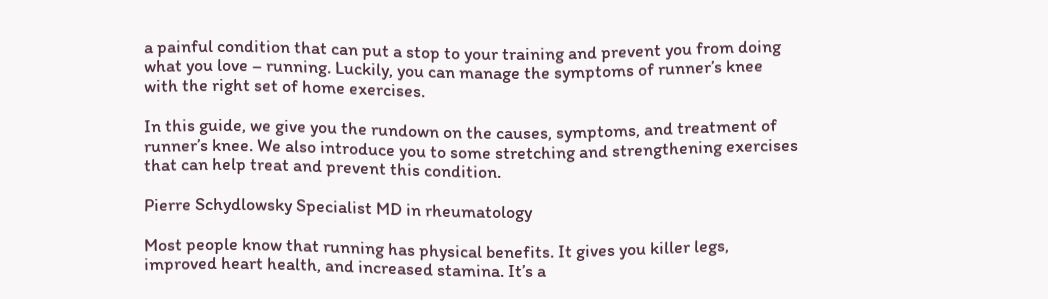a painful condition that can put a stop to your training and prevent you from doing what you love – running. Luckily, you can manage the symptoms of runner’s knee with the right set of home exercises.

In this guide, we give you the rundown on the causes, symptoms, and treatment of runner’s knee. We also introduce you to some stretching and strengthening exercises that can help treat and prevent this condition.

Pierre Schydlowsky Specialist MD in rheumatology

Most people know that running has physical benefits. It gives you killer legs, improved heart health, and increased stamina. It’s a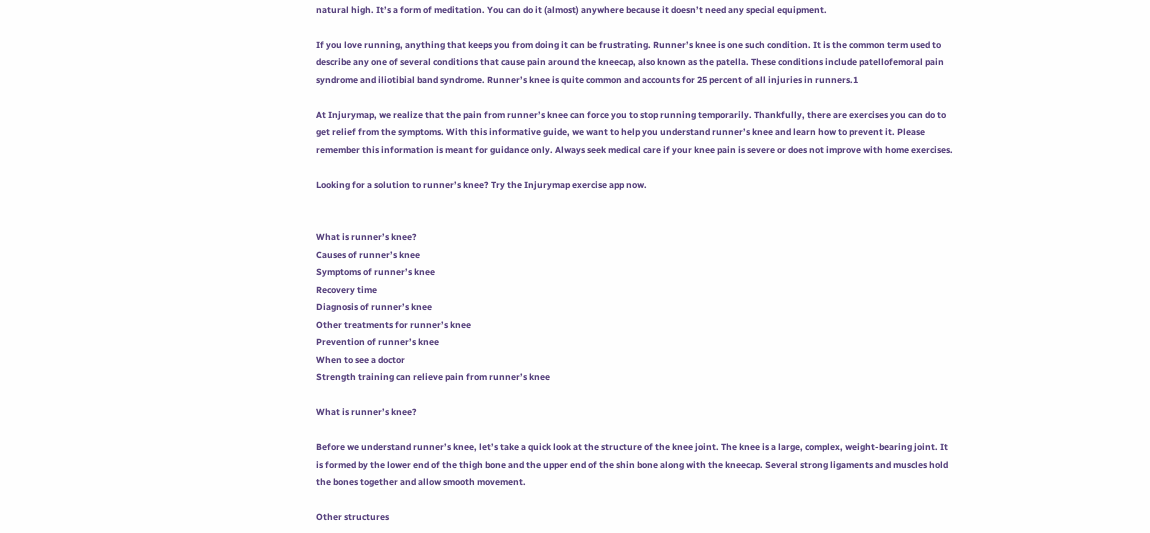natural high. It’s a form of meditation. You can do it (almost) anywhere because it doesn’t need any special equipment.

If you love running, anything that keeps you from doing it can be frustrating. Runner’s knee is one such condition. It is the common term used to describe any one of several conditions that cause pain around the kneecap, also known as the patella. These conditions include patellofemoral pain syndrome and iliotibial band syndrome. Runner’s knee is quite common and accounts for 25 percent of all injuries in runners.1

At Injurymap, we realize that the pain from runner’s knee can force you to stop running temporarily. Thankfully, there are exercises you can do to get relief from the symptoms. With this informative guide, we want to help you understand runner’s knee and learn how to prevent it. Please remember this information is meant for guidance only. Always seek medical care if your knee pain is severe or does not improve with home exercises.

Looking for a solution to runner’s knee? Try the Injurymap exercise app now.


What is runner’s knee?
Causes of runner’s knee
Symptoms of runner’s knee
Recovery time
Diagnosis of runner’s knee
Other treatments for runner’s knee
Prevention of runner’s knee
When to see a doctor
Strength training can relieve pain from runner’s knee

What is runner’s knee?

Before we understand runner’s knee, let’s take a quick look at the structure of the knee joint. The knee is a large, complex, weight-bearing joint. It is formed by the lower end of the thigh bone and the upper end of the shin bone along with the kneecap. Several strong ligaments and muscles hold the bones together and allow smooth movement.

Other structures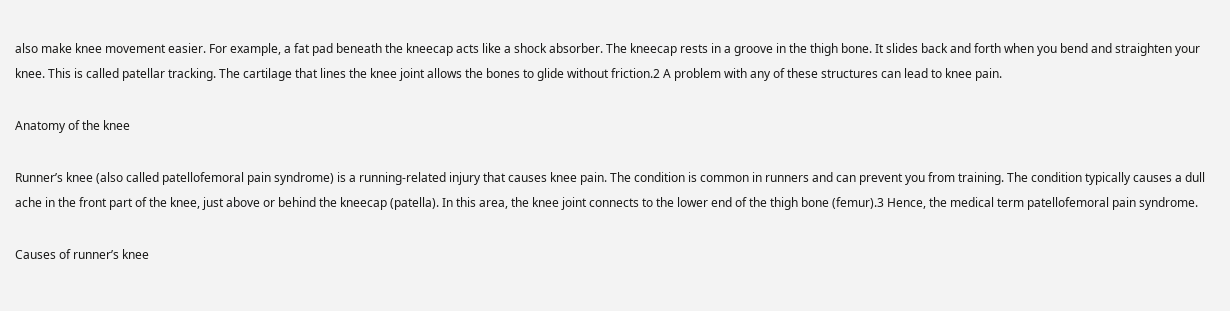also make knee movement easier. For example, a fat pad beneath the kneecap acts like a shock absorber. The kneecap rests in a groove in the thigh bone. It slides back and forth when you bend and straighten your knee. This is called patellar tracking. The cartilage that lines the knee joint allows the bones to glide without friction.2 A problem with any of these structures can lead to knee pain.

Anatomy of the knee

Runner’s knee (also called patellofemoral pain syndrome) is a running-related injury that causes knee pain. The condition is common in runners and can prevent you from training. The condition typically causes a dull ache in the front part of the knee, just above or behind the kneecap (patella). In this area, the knee joint connects to the lower end of the thigh bone (femur).3 Hence, the medical term patellofemoral pain syndrome.

Causes of runner’s knee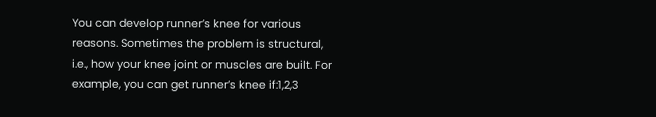You can develop runner’s knee for various reasons. Sometimes the problem is structural, i.e., how your knee joint or muscles are built. For example, you can get runner’s knee if:1,2,3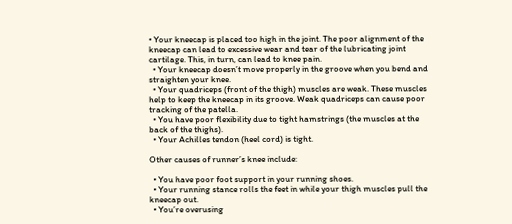• Your kneecap is placed too high in the joint. The poor alignment of the kneecap can lead to excessive wear and tear of the lubricating joint cartilage. This, in turn, can lead to knee pain.
  • Your kneecap doesn’t move properly in the groove when you bend and straighten your knee.
  • Your quadriceps (front of the thigh) muscles are weak. These muscles help to keep the kneecap in its groove. Weak quadriceps can cause poor tracking of the patella.
  • You have poor flexibility due to tight hamstrings (the muscles at the back of the thighs).
  • Your Achilles tendon (heel cord) is tight.

Other causes of runner’s knee include:

  • You have poor foot support in your running shoes.
  • Your running stance rolls the feet in while your thigh muscles pull the kneecap out.
  • You’re overusing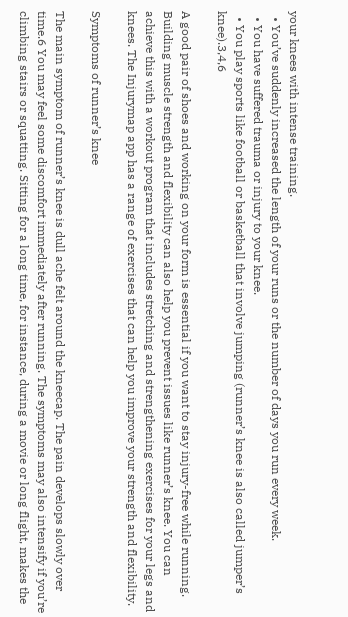your knees with intense training.
  • You’ve suddenly increased the length of your runs or the number of days you run every week.
  • You have suffered trauma or injury to your knee.
  • You play sports like football or basketball that involve jumping (runner’s knee is also called jumper’s knee).3,4,6

A good pair of shoes and working on your form is essential if you want to stay injury-free while running. Building muscle strength and flexibility can also help you prevent issues like runner’s knee. You can achieve this with a workout program that includes stretching and strengthening exercises for your legs and knees. The Injurymap app has a range of exercises that can help you improve your strength and flexibility.

Symptoms of runner’s knee

The main symptom of runner’s knee is dull ache felt around the kneecap. The pain develops slowly over time.6 You may feel some discomfort immediately after running. The symptoms may also intensify if you’re climbing stairs or squatting. Sitting for a long time, for instance, during a movie or long flight, makes the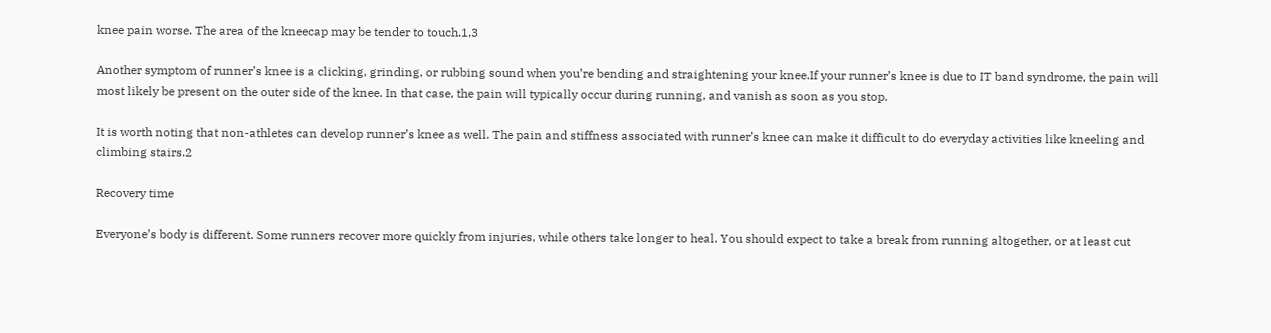knee pain worse. The area of the kneecap may be tender to touch.1,3

Another symptom of runner’s knee is a clicking, grinding, or rubbing sound when you’re bending and straightening your knee.If your runner’s knee is due to IT band syndrome, the pain will most likely be present on the outer side of the knee. In that case, the pain will typically occur during running, and vanish as soon as you stop.

It is worth noting that non-athletes can develop runner’s knee as well. The pain and stiffness associated with runner’s knee can make it difficult to do everyday activities like kneeling and climbing stairs.2

Recovery time

Everyone’s body is different. Some runners recover more quickly from injuries, while others take longer to heal. You should expect to take a break from running altogether, or at least cut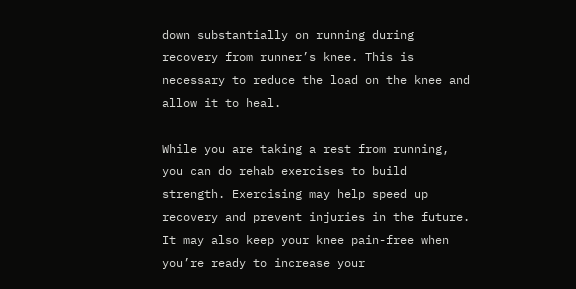down substantially on running during recovery from runner’s knee. This is necessary to reduce the load on the knee and allow it to heal.

While you are taking a rest from running, you can do rehab exercises to build strength. Exercising may help speed up recovery and prevent injuries in the future. It may also keep your knee pain-free when you’re ready to increase your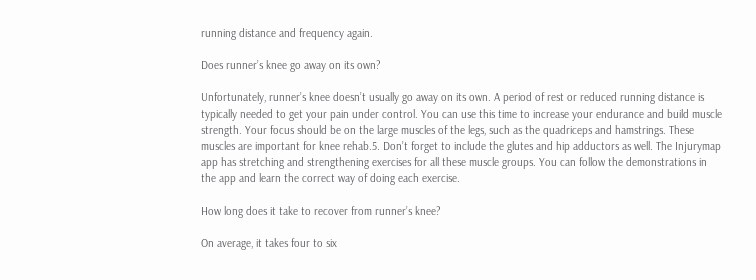running distance and frequency again.

Does runner’s knee go away on its own?

Unfortunately, runner’s knee doesn’t usually go away on its own. A period of rest or reduced running distance is typically needed to get your pain under control. You can use this time to increase your endurance and build muscle strength. Your focus should be on the large muscles of the legs, such as the quadriceps and hamstrings. These muscles are important for knee rehab.5. Don’t forget to include the glutes and hip adductors as well. The Injurymap app has stretching and strengthening exercises for all these muscle groups. You can follow the demonstrations in the app and learn the correct way of doing each exercise.

How long does it take to recover from runner’s knee?

On average, it takes four to six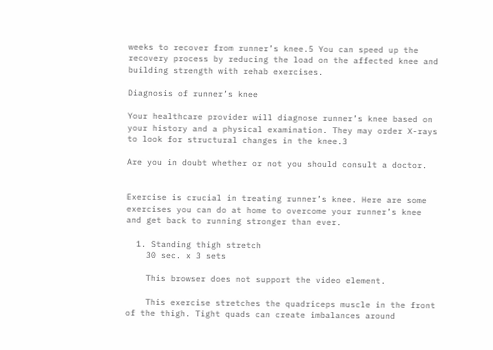weeks to recover from runner’s knee.5 You can speed up the recovery process by reducing the load on the affected knee and building strength with rehab exercises.

Diagnosis of runner’s knee

Your healthcare provider will diagnose runner’s knee based on your history and a physical examination. They may order X-rays to look for structural changes in the knee.3

Are you in doubt whether or not you should consult a doctor.


Exercise is crucial in treating runner’s knee. Here are some exercises you can do at home to overcome your runner’s knee and get back to running stronger than ever.

  1. Standing thigh stretch
    30 sec. x 3 sets

    This browser does not support the video element.

    This exercise stretches the quadriceps muscle in the front of the thigh. Tight quads can create imbalances around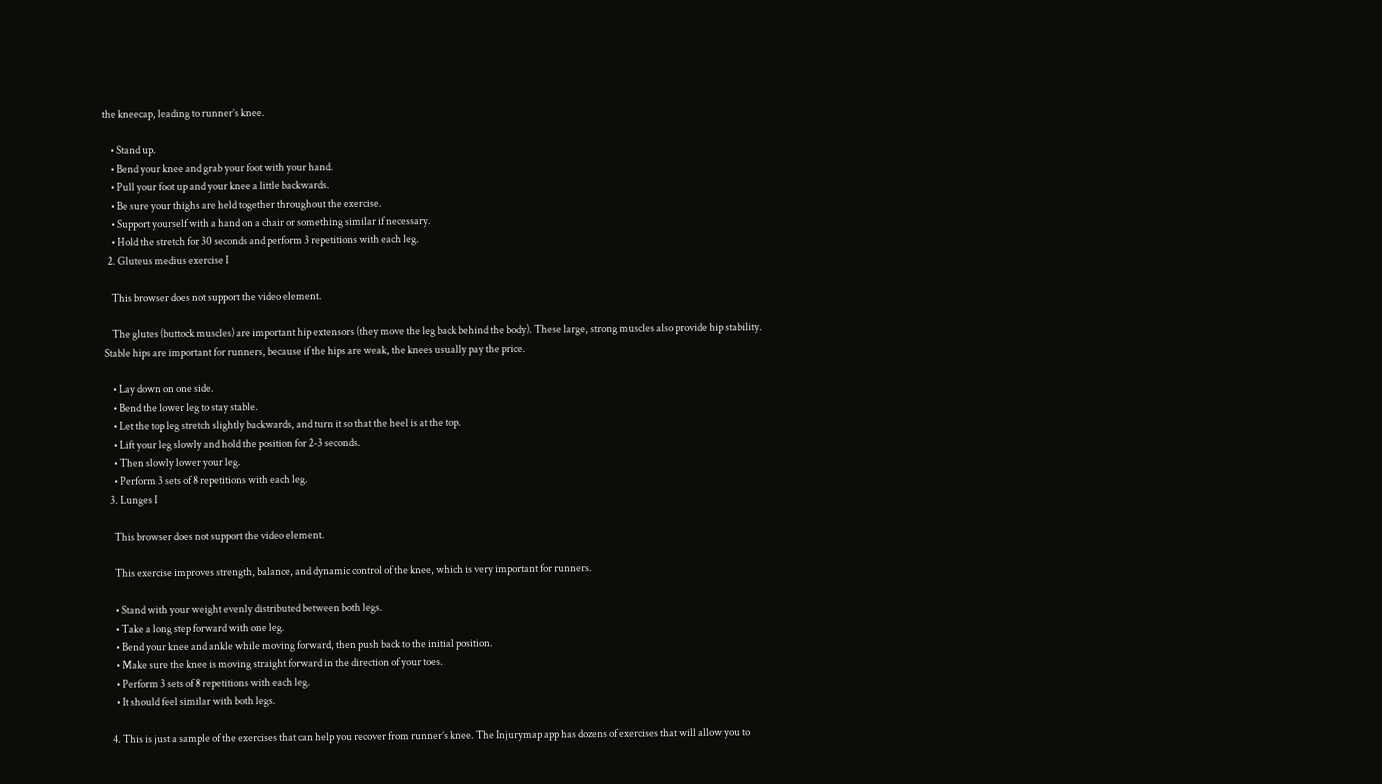the kneecap, leading to runner’s knee.

    • Stand up.
    • Bend your knee and grab your foot with your hand.
    • Pull your foot up and your knee a little backwards.
    • Be sure your thighs are held together throughout the exercise.
    • Support yourself with a hand on a chair or something similar if necessary.
    • Hold the stretch for 30 seconds and perform 3 repetitions with each leg.
  2. Gluteus medius exercise I

    This browser does not support the video element.

    The glutes (buttock muscles) are important hip extensors (they move the leg back behind the body). These large, strong muscles also provide hip stability. Stable hips are important for runners, because if the hips are weak, the knees usually pay the price.

    • Lay down on one side.
    • Bend the lower leg to stay stable.
    • Let the top leg stretch slightly backwards, and turn it so that the heel is at the top.
    • Lift your leg slowly and hold the position for 2-3 seconds.
    • Then slowly lower your leg.
    • Perform 3 sets of 8 repetitions with each leg.
  3. Lunges I

    This browser does not support the video element.

    This exercise improves strength, balance, and dynamic control of the knee, which is very important for runners.

    • Stand with your weight evenly distributed between both legs.
    • Take a long step forward with one leg.
    • Bend your knee and ankle while moving forward, then push back to the initial position.
    • Make sure the knee is moving straight forward in the direction of your toes.
    • Perform 3 sets of 8 repetitions with each leg.
    • It should feel similar with both legs.

  4. This is just a sample of the exercises that can help you recover from runner’s knee. The Injurymap app has dozens of exercises that will allow you to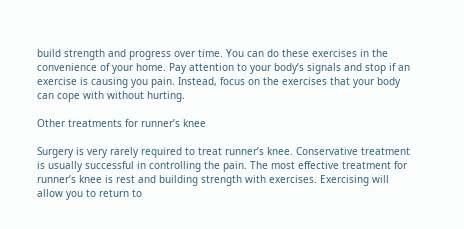build strength and progress over time. You can do these exercises in the convenience of your home. Pay attention to your body’s signals and stop if an exercise is causing you pain. Instead, focus on the exercises that your body can cope with without hurting.

Other treatments for runner’s knee

Surgery is very rarely required to treat runner’s knee. Conservative treatment is usually successful in controlling the pain. The most effective treatment for runner’s knee is rest and building strength with exercises. Exercising will allow you to return to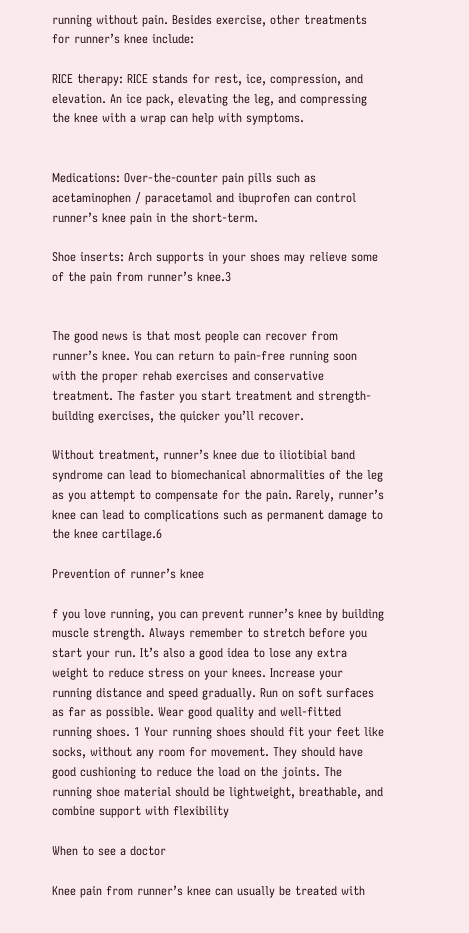running without pain. Besides exercise, other treatments for runner’s knee include:

RICE therapy: RICE stands for rest, ice, compression, and elevation. An ice pack, elevating the leg, and compressing the knee with a wrap can help with symptoms.


Medications: Over-the-counter pain pills such as acetaminophen / paracetamol and ibuprofen can control runner’s knee pain in the short-term.

Shoe inserts: Arch supports in your shoes may relieve some of the pain from runner’s knee.3


The good news is that most people can recover from runner’s knee. You can return to pain-free running soon with the proper rehab exercises and conservative treatment. The faster you start treatment and strength-building exercises, the quicker you’ll recover.

Without treatment, runner’s knee due to iliotibial band syndrome can lead to biomechanical abnormalities of the leg as you attempt to compensate for the pain. Rarely, runner’s knee can lead to complications such as permanent damage to the knee cartilage.6

Prevention of runner’s knee

f you love running, you can prevent runner’s knee by building muscle strength. Always remember to stretch before you start your run. It’s also a good idea to lose any extra weight to reduce stress on your knees. Increase your running distance and speed gradually. Run on soft surfaces as far as possible. Wear good quality and well-fitted running shoes. 1 Your running shoes should fit your feet like socks, without any room for movement. They should have good cushioning to reduce the load on the joints. The running shoe material should be lightweight, breathable, and combine support with flexibility

When to see a doctor

Knee pain from runner’s knee can usually be treated with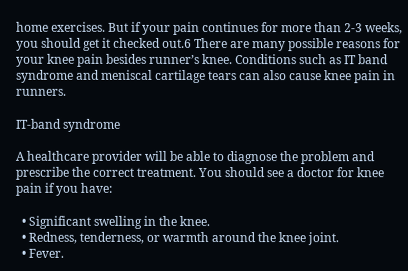home exercises. But if your pain continues for more than 2-3 weeks, you should get it checked out.6 There are many possible reasons for your knee pain besides runner’s knee. Conditions such as IT band syndrome and meniscal cartilage tears can also cause knee pain in runners.

IT-band syndrome

A healthcare provider will be able to diagnose the problem and prescribe the correct treatment. You should see a doctor for knee pain if you have:

  • Significant swelling in the knee.
  • Redness, tenderness, or warmth around the knee joint.
  • Fever.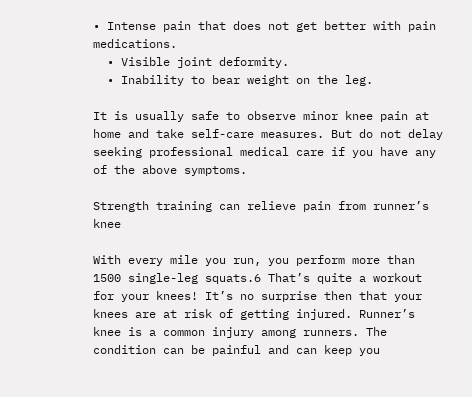• Intense pain that does not get better with pain medications.
  • Visible joint deformity.
  • Inability to bear weight on the leg.

It is usually safe to observe minor knee pain at home and take self-care measures. But do not delay seeking professional medical care if you have any of the above symptoms.

Strength training can relieve pain from runner’s knee

With every mile you run, you perform more than 1500 single-leg squats.6 That’s quite a workout for your knees! It’s no surprise then that your knees are at risk of getting injured. Runner’s knee is a common injury among runners. The condition can be painful and can keep you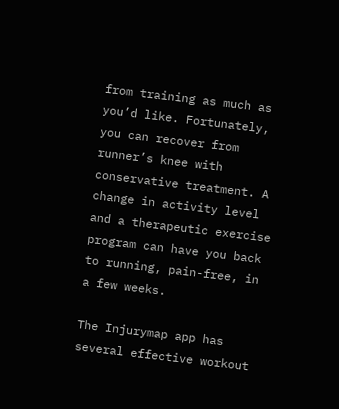from training as much as you’d like. Fortunately, you can recover from runner’s knee with conservative treatment. A change in activity level and a therapeutic exercise program can have you back to running, pain-free, in a few weeks.

The Injurymap app has several effective workout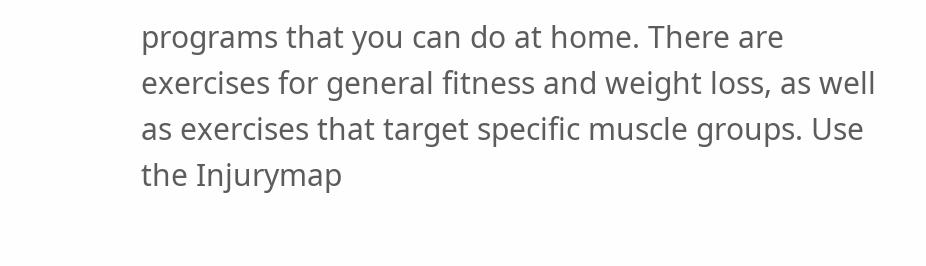programs that you can do at home. There are exercises for general fitness and weight loss, as well as exercises that target specific muscle groups. Use the Injurymap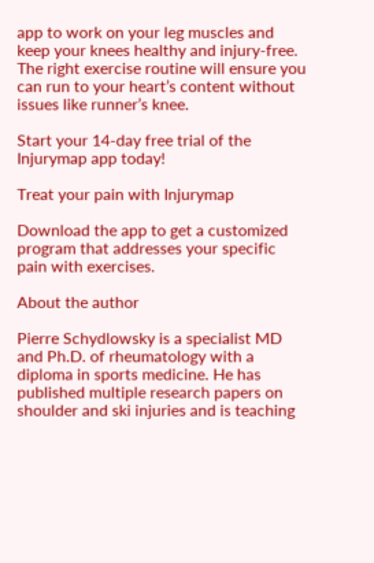app to work on your leg muscles and keep your knees healthy and injury-free. The right exercise routine will ensure you can run to your heart’s content without issues like runner’s knee.

Start your 14-day free trial of the Injurymap app today!

Treat your pain with Injurymap

Download the app to get a customized program that addresses your specific pain with exercises.

About the author

Pierre Schydlowsky is a specialist MD and Ph.D. of rheumatology with a diploma in sports medicine. He has published multiple research papers on shoulder and ski injuries and is teaching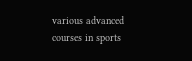various advanced courses in sports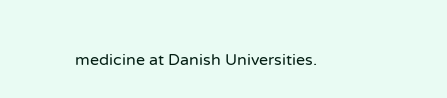medicine at Danish Universities.